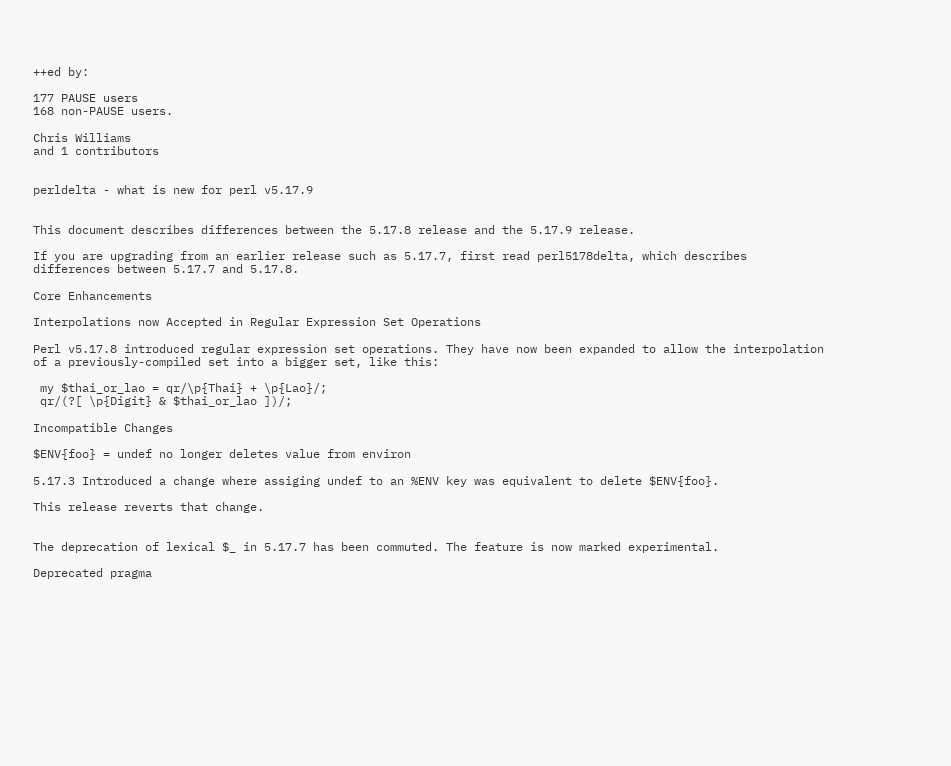++ed by:

177 PAUSE users
168 non-PAUSE users.

Chris Williams
and 1 contributors


perldelta - what is new for perl v5.17.9


This document describes differences between the 5.17.8 release and the 5.17.9 release.

If you are upgrading from an earlier release such as 5.17.7, first read perl5178delta, which describes differences between 5.17.7 and 5.17.8.

Core Enhancements

Interpolations now Accepted in Regular Expression Set Operations

Perl v5.17.8 introduced regular expression set operations. They have now been expanded to allow the interpolation of a previously-compiled set into a bigger set, like this:

 my $thai_or_lao = qr/\p{Thai} + \p{Lao}/;
 qr/(?[ \p{Digit} & $thai_or_lao ])/;

Incompatible Changes

$ENV{foo} = undef no longer deletes value from environ

5.17.3 Introduced a change where assiging undef to an %ENV key was equivalent to delete $ENV{foo}.

This release reverts that change.


The deprecation of lexical $_ in 5.17.7 has been commuted. The feature is now marked experimental.

Deprecated pragma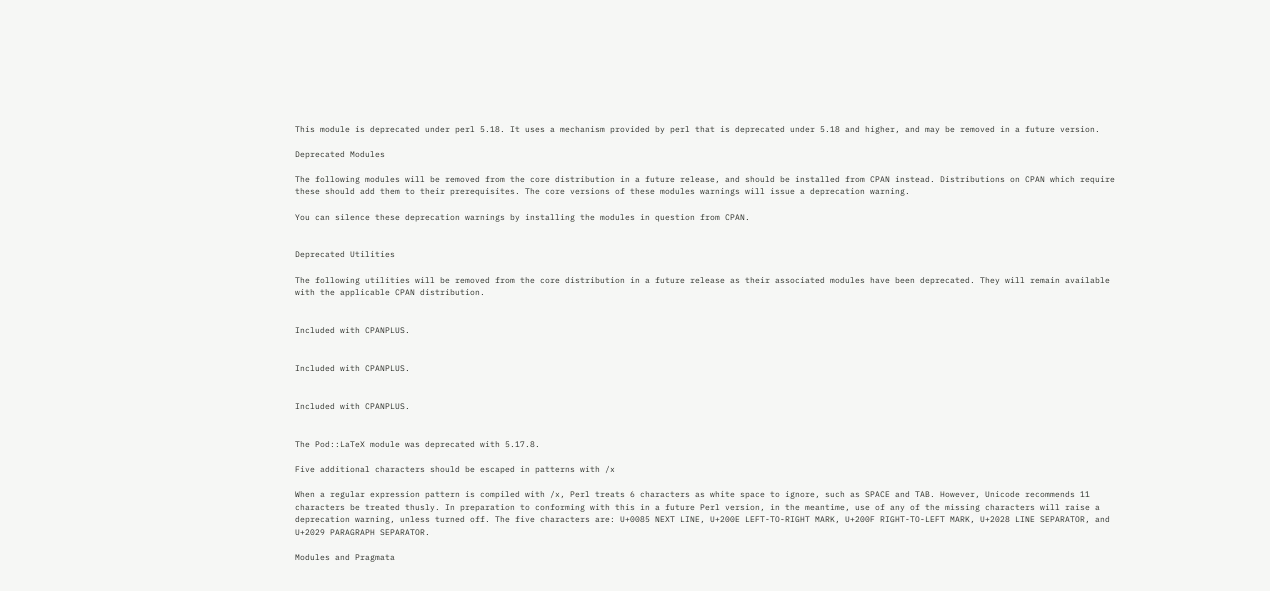This module is deprecated under perl 5.18. It uses a mechanism provided by perl that is deprecated under 5.18 and higher, and may be removed in a future version.

Deprecated Modules

The following modules will be removed from the core distribution in a future release, and should be installed from CPAN instead. Distributions on CPAN which require these should add them to their prerequisites. The core versions of these modules warnings will issue a deprecation warning.

You can silence these deprecation warnings by installing the modules in question from CPAN.


Deprecated Utilities

The following utilities will be removed from the core distribution in a future release as their associated modules have been deprecated. They will remain available with the applicable CPAN distribution.


Included with CPANPLUS.


Included with CPANPLUS.


Included with CPANPLUS.


The Pod::LaTeX module was deprecated with 5.17.8.

Five additional characters should be escaped in patterns with /x

When a regular expression pattern is compiled with /x, Perl treats 6 characters as white space to ignore, such as SPACE and TAB. However, Unicode recommends 11 characters be treated thusly. In preparation to conforming with this in a future Perl version, in the meantime, use of any of the missing characters will raise a deprecation warning, unless turned off. The five characters are: U+0085 NEXT LINE, U+200E LEFT-TO-RIGHT MARK, U+200F RIGHT-TO-LEFT MARK, U+2028 LINE SEPARATOR, and U+2029 PARAGRAPH SEPARATOR.

Modules and Pragmata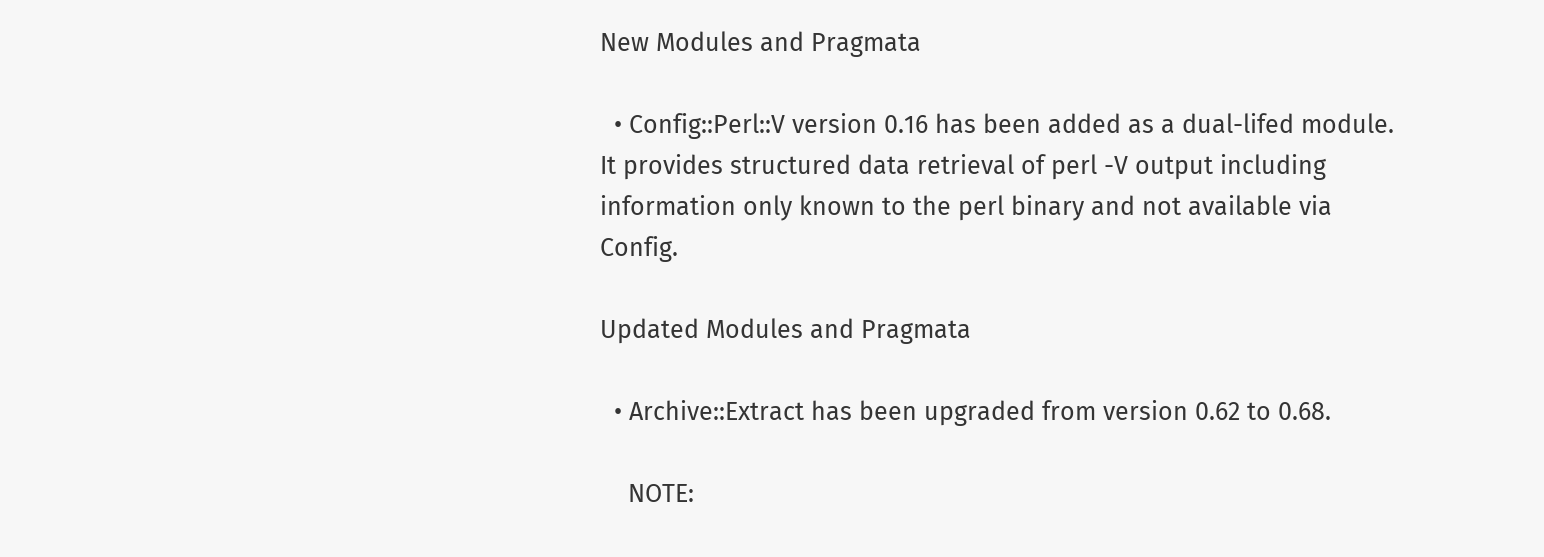New Modules and Pragmata

  • Config::Perl::V version 0.16 has been added as a dual-lifed module. It provides structured data retrieval of perl -V output including information only known to the perl binary and not available via Config.

Updated Modules and Pragmata

  • Archive::Extract has been upgraded from version 0.62 to 0.68.

    NOTE: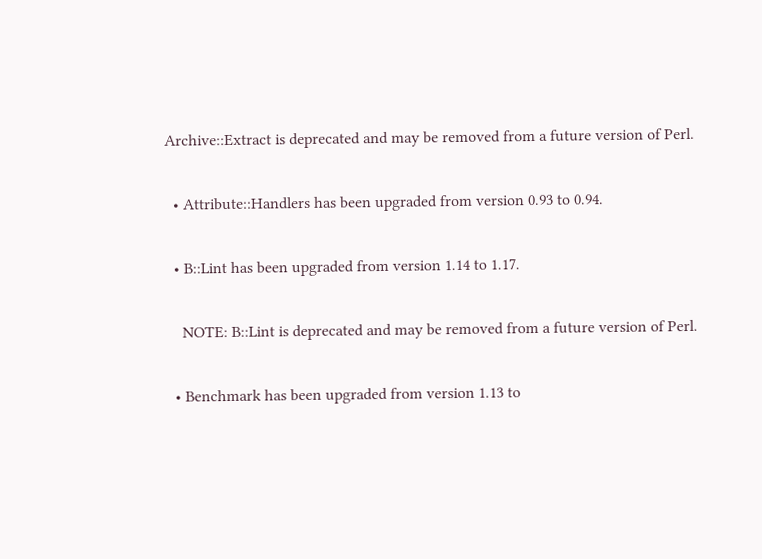Archive::Extract is deprecated and may be removed from a future version of Perl.

  • Attribute::Handlers has been upgraded from version 0.93 to 0.94.

  • B::Lint has been upgraded from version 1.14 to 1.17.

    NOTE: B::Lint is deprecated and may be removed from a future version of Perl.

  • Benchmark has been upgraded from version 1.13 to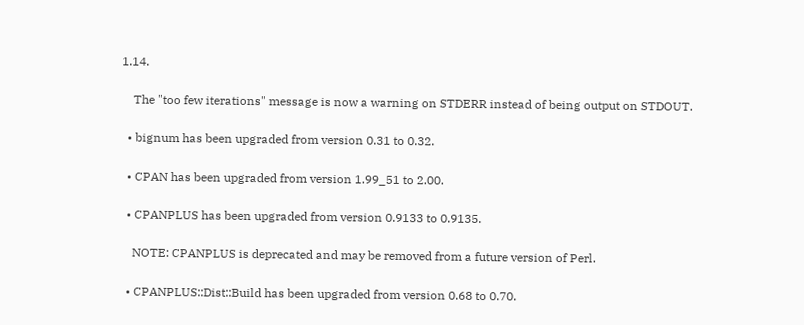1.14.

    The "too few iterations" message is now a warning on STDERR instead of being output on STDOUT.

  • bignum has been upgraded from version 0.31 to 0.32.

  • CPAN has been upgraded from version 1.99_51 to 2.00.

  • CPANPLUS has been upgraded from version 0.9133 to 0.9135.

    NOTE: CPANPLUS is deprecated and may be removed from a future version of Perl.

  • CPANPLUS::Dist::Build has been upgraded from version 0.68 to 0.70.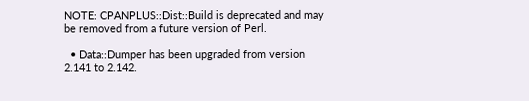NOTE: CPANPLUS::Dist::Build is deprecated and may be removed from a future version of Perl.

  • Data::Dumper has been upgraded from version 2.141 to 2.142.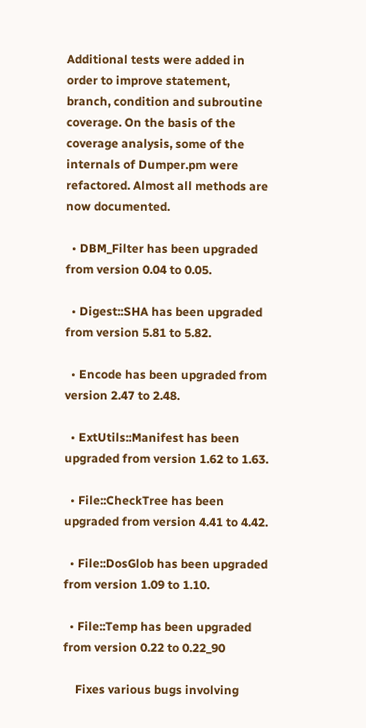Additional tests were added in order to improve statement, branch, condition and subroutine coverage. On the basis of the coverage analysis, some of the internals of Dumper.pm were refactored. Almost all methods are now documented.

  • DBM_Filter has been upgraded from version 0.04 to 0.05.

  • Digest::SHA has been upgraded from version 5.81 to 5.82.

  • Encode has been upgraded from version 2.47 to 2.48.

  • ExtUtils::Manifest has been upgraded from version 1.62 to 1.63.

  • File::CheckTree has been upgraded from version 4.41 to 4.42.

  • File::DosGlob has been upgraded from version 1.09 to 1.10.

  • File::Temp has been upgraded from version 0.22 to 0.22_90

    Fixes various bugs involving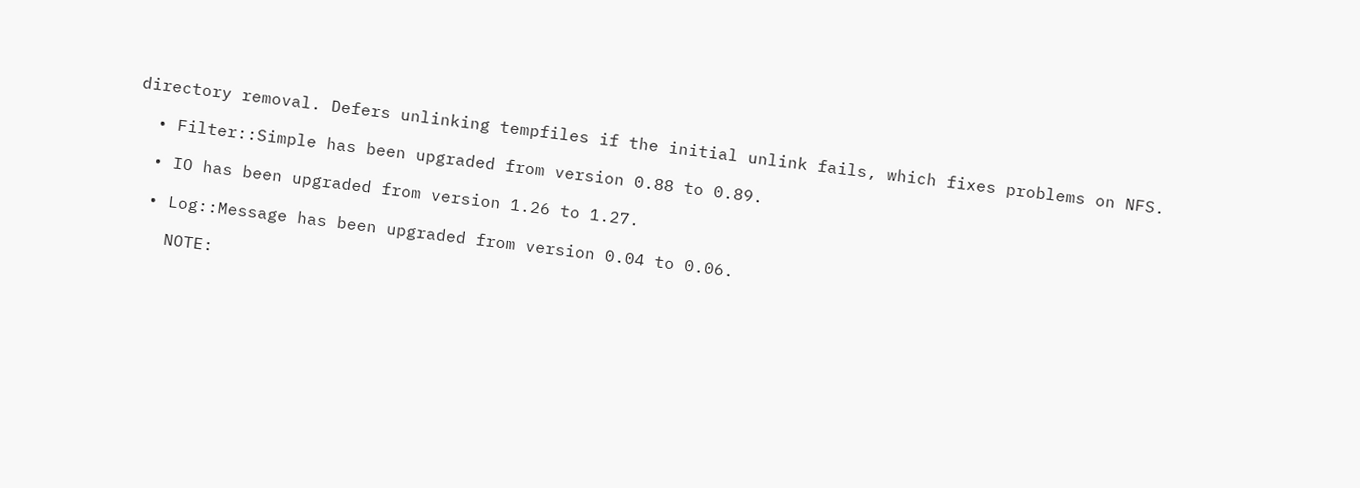directory removal. Defers unlinking tempfiles if the initial unlink fails, which fixes problems on NFS.

  • Filter::Simple has been upgraded from version 0.88 to 0.89.

  • IO has been upgraded from version 1.26 to 1.27.

  • Log::Message has been upgraded from version 0.04 to 0.06.

    NOTE: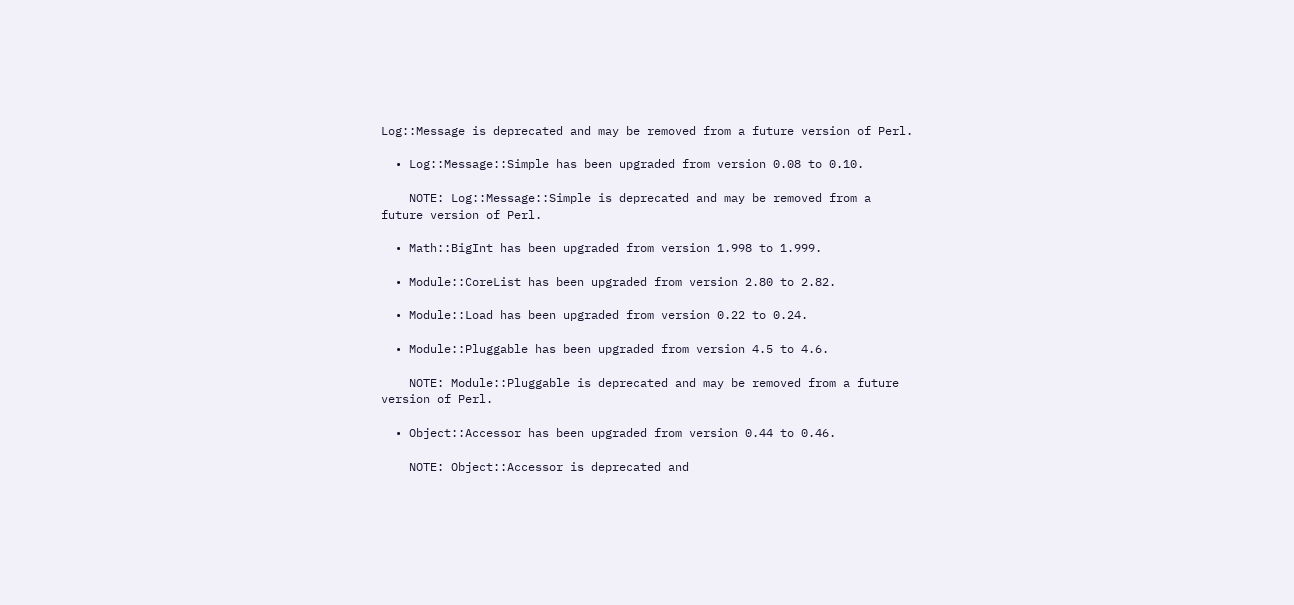Log::Message is deprecated and may be removed from a future version of Perl.

  • Log::Message::Simple has been upgraded from version 0.08 to 0.10.

    NOTE: Log::Message::Simple is deprecated and may be removed from a future version of Perl.

  • Math::BigInt has been upgraded from version 1.998 to 1.999.

  • Module::CoreList has been upgraded from version 2.80 to 2.82.

  • Module::Load has been upgraded from version 0.22 to 0.24.

  • Module::Pluggable has been upgraded from version 4.5 to 4.6.

    NOTE: Module::Pluggable is deprecated and may be removed from a future version of Perl.

  • Object::Accessor has been upgraded from version 0.44 to 0.46.

    NOTE: Object::Accessor is deprecated and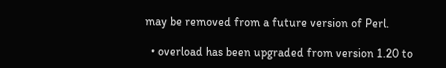may be removed from a future version of Perl.

  • overload has been upgraded from version 1.20 to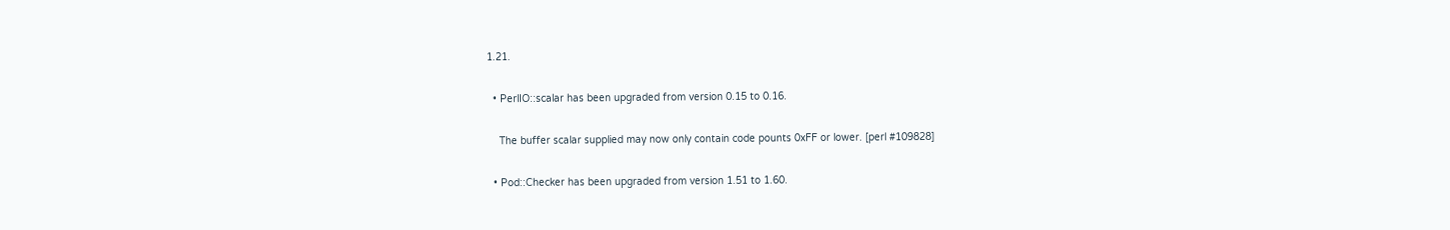1.21.

  • PerlIO::scalar has been upgraded from version 0.15 to 0.16.

    The buffer scalar supplied may now only contain code pounts 0xFF or lower. [perl #109828]

  • Pod::Checker has been upgraded from version 1.51 to 1.60.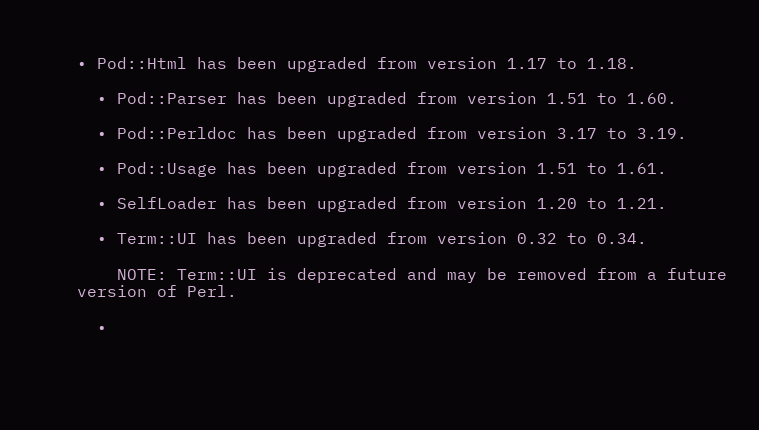• Pod::Html has been upgraded from version 1.17 to 1.18.

  • Pod::Parser has been upgraded from version 1.51 to 1.60.

  • Pod::Perldoc has been upgraded from version 3.17 to 3.19.

  • Pod::Usage has been upgraded from version 1.51 to 1.61.

  • SelfLoader has been upgraded from version 1.20 to 1.21.

  • Term::UI has been upgraded from version 0.32 to 0.34.

    NOTE: Term::UI is deprecated and may be removed from a future version of Perl.

  •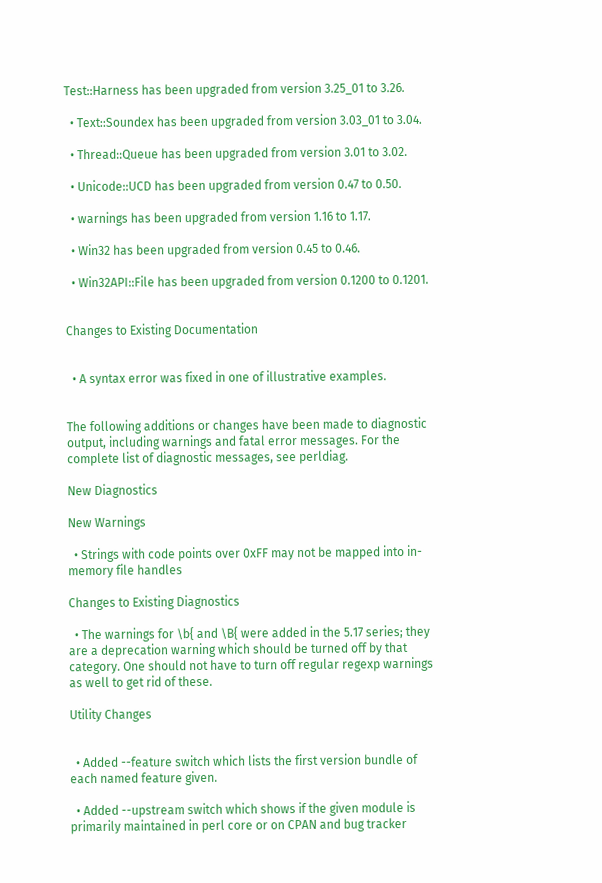Test::Harness has been upgraded from version 3.25_01 to 3.26.

  • Text::Soundex has been upgraded from version 3.03_01 to 3.04.

  • Thread::Queue has been upgraded from version 3.01 to 3.02.

  • Unicode::UCD has been upgraded from version 0.47 to 0.50.

  • warnings has been upgraded from version 1.16 to 1.17.

  • Win32 has been upgraded from version 0.45 to 0.46.

  • Win32API::File has been upgraded from version 0.1200 to 0.1201.


Changes to Existing Documentation


  • A syntax error was fixed in one of illustrative examples.


The following additions or changes have been made to diagnostic output, including warnings and fatal error messages. For the complete list of diagnostic messages, see perldiag.

New Diagnostics

New Warnings

  • Strings with code points over 0xFF may not be mapped into in-memory file handles

Changes to Existing Diagnostics

  • The warnings for \b{ and \B{ were added in the 5.17 series; they are a deprecation warning which should be turned off by that category. One should not have to turn off regular regexp warnings as well to get rid of these.

Utility Changes


  • Added --feature switch which lists the first version bundle of each named feature given.

  • Added --upstream switch which shows if the given module is primarily maintained in perl core or on CPAN and bug tracker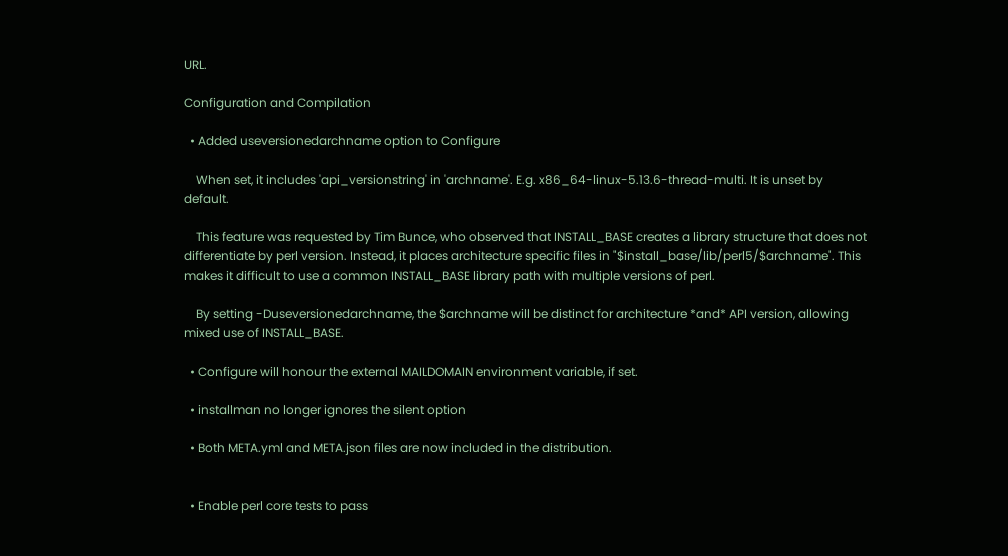URL.

Configuration and Compilation

  • Added useversionedarchname option to Configure

    When set, it includes 'api_versionstring' in 'archname'. E.g. x86_64-linux-5.13.6-thread-multi. It is unset by default.

    This feature was requested by Tim Bunce, who observed that INSTALL_BASE creates a library structure that does not differentiate by perl version. Instead, it places architecture specific files in "$install_base/lib/perl5/$archname". This makes it difficult to use a common INSTALL_BASE library path with multiple versions of perl.

    By setting -Duseversionedarchname, the $archname will be distinct for architecture *and* API version, allowing mixed use of INSTALL_BASE.

  • Configure will honour the external MAILDOMAIN environment variable, if set.

  • installman no longer ignores the silent option

  • Both META.yml and META.json files are now included in the distribution.


  • Enable perl core tests to pass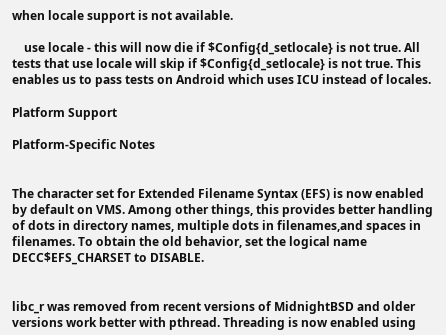when locale support is not available.

    use locale - this will now die if $Config{d_setlocale} is not true. All tests that use locale will skip if $Config{d_setlocale} is not true. This enables us to pass tests on Android which uses ICU instead of locales.

Platform Support

Platform-Specific Notes


The character set for Extended Filename Syntax (EFS) is now enabled by default on VMS. Among other things, this provides better handling of dots in directory names, multiple dots in filenames,and spaces in filenames. To obtain the old behavior, set the logical name DECC$EFS_CHARSET to DISABLE.


libc_r was removed from recent versions of MidnightBSD and older versions work better with pthread. Threading is now enabled using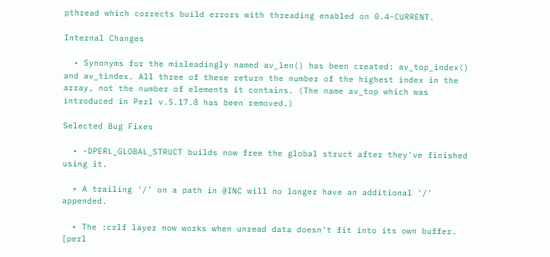pthread which corrects build errors with threading enabled on 0.4-CURRENT.

Internal Changes

  • Synonyms for the misleadingly named av_len() has been created: av_top_index() and av_tindex. All three of these return the number of the highest index in the array, not the number of elements it contains. (The name av_top which was introduced in Perl v.5.17.8 has been removed.)

Selected Bug Fixes

  • -DPERL_GLOBAL_STRUCT builds now free the global struct after they've finished using it.

  • A trailing '/' on a path in @INC will no longer have an additional '/' appended.

  • The :crlf layer now works when unread data doesn't fit into its own buffer. [perl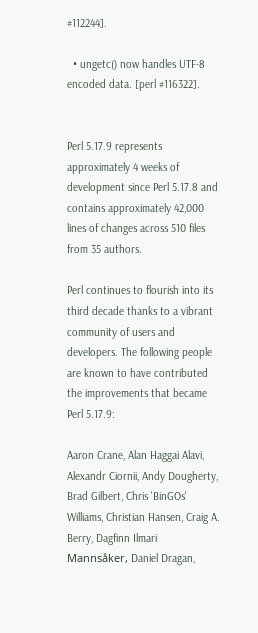#112244].

  • ungetc() now handles UTF-8 encoded data. [perl #116322].


Perl 5.17.9 represents approximately 4 weeks of development since Perl 5.17.8 and contains approximately 42,000 lines of changes across 510 files from 35 authors.

Perl continues to flourish into its third decade thanks to a vibrant community of users and developers. The following people are known to have contributed the improvements that became Perl 5.17.9:

Aaron Crane, Alan Haggai Alavi, Alexandr Ciornii, Andy Dougherty, Brad Gilbert, Chris 'BinGOs' Williams, Christian Hansen, Craig A. Berry, Dagfinn Ilmari Mannsåker, Daniel Dragan,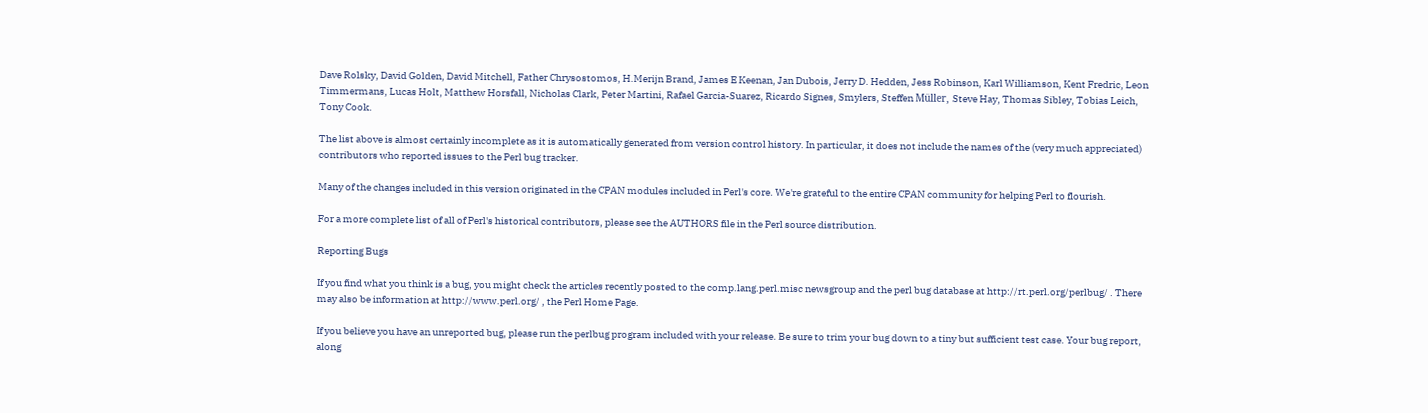Dave Rolsky, David Golden, David Mitchell, Father Chrysostomos, H.Merijn Brand, James E Keenan, Jan Dubois, Jerry D. Hedden, Jess Robinson, Karl Williamson, Kent Fredric, Leon Timmermans, Lucas Holt, Matthew Horsfall, Nicholas Clark, Peter Martini, Rafael Garcia-Suarez, Ricardo Signes, Smylers, Steffen Müller, Steve Hay, Thomas Sibley, Tobias Leich, Tony Cook.

The list above is almost certainly incomplete as it is automatically generated from version control history. In particular, it does not include the names of the (very much appreciated) contributors who reported issues to the Perl bug tracker.

Many of the changes included in this version originated in the CPAN modules included in Perl's core. We're grateful to the entire CPAN community for helping Perl to flourish.

For a more complete list of all of Perl's historical contributors, please see the AUTHORS file in the Perl source distribution.

Reporting Bugs

If you find what you think is a bug, you might check the articles recently posted to the comp.lang.perl.misc newsgroup and the perl bug database at http://rt.perl.org/perlbug/ . There may also be information at http://www.perl.org/ , the Perl Home Page.

If you believe you have an unreported bug, please run the perlbug program included with your release. Be sure to trim your bug down to a tiny but sufficient test case. Your bug report, along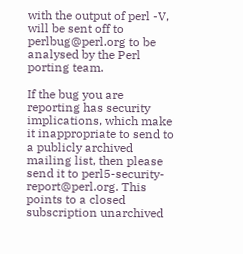with the output of perl -V, will be sent off to perlbug@perl.org to be analysed by the Perl porting team.

If the bug you are reporting has security implications, which make it inappropriate to send to a publicly archived mailing list, then please send it to perl5-security-report@perl.org. This points to a closed subscription unarchived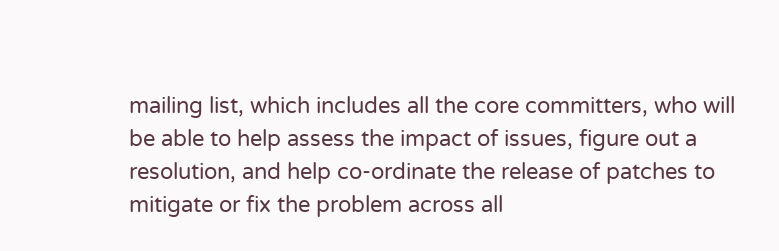mailing list, which includes all the core committers, who will be able to help assess the impact of issues, figure out a resolution, and help co-ordinate the release of patches to mitigate or fix the problem across all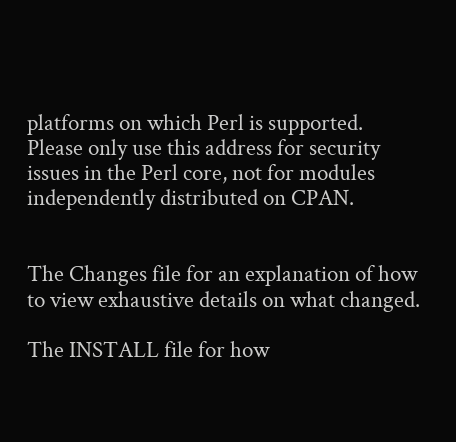platforms on which Perl is supported. Please only use this address for security issues in the Perl core, not for modules independently distributed on CPAN.


The Changes file for an explanation of how to view exhaustive details on what changed.

The INSTALL file for how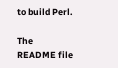to build Perl.

The README file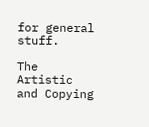for general stuff.

The Artistic and Copying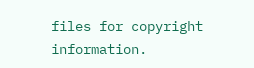files for copyright information.